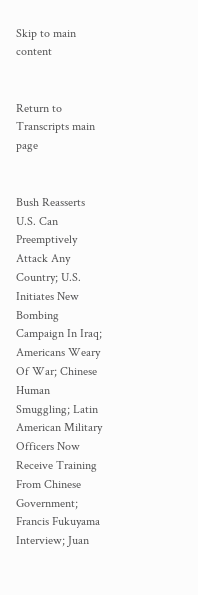Skip to main content


Return to Transcripts main page


Bush Reasserts U.S. Can Preemptively Attack Any Country; U.S. Initiates New Bombing Campaign In Iraq; Americans Weary Of War; Chinese Human Smuggling; Latin American Military Officers Now Receive Training From Chinese Government; Francis Fukuyama Interview; Juan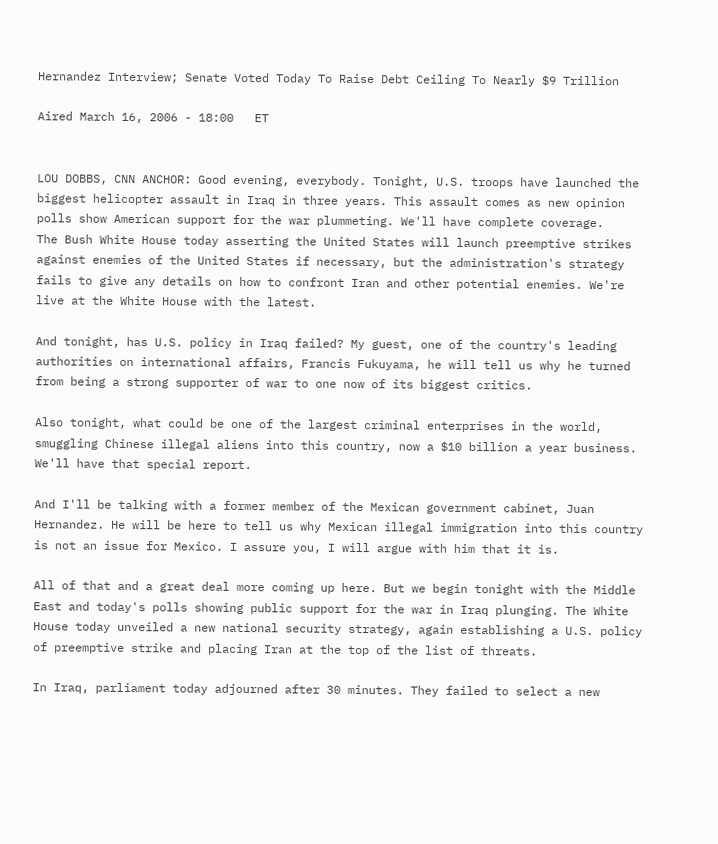Hernandez Interview; Senate Voted Today To Raise Debt Ceiling To Nearly $9 Trillion

Aired March 16, 2006 - 18:00   ET


LOU DOBBS, CNN ANCHOR: Good evening, everybody. Tonight, U.S. troops have launched the biggest helicopter assault in Iraq in three years. This assault comes as new opinion polls show American support for the war plummeting. We'll have complete coverage.
The Bush White House today asserting the United States will launch preemptive strikes against enemies of the United States if necessary, but the administration's strategy fails to give any details on how to confront Iran and other potential enemies. We're live at the White House with the latest.

And tonight, has U.S. policy in Iraq failed? My guest, one of the country's leading authorities on international affairs, Francis Fukuyama, he will tell us why he turned from being a strong supporter of war to one now of its biggest critics.

Also tonight, what could be one of the largest criminal enterprises in the world, smuggling Chinese illegal aliens into this country, now a $10 billion a year business. We'll have that special report.

And I'll be talking with a former member of the Mexican government cabinet, Juan Hernandez. He will be here to tell us why Mexican illegal immigration into this country is not an issue for Mexico. I assure you, I will argue with him that it is.

All of that and a great deal more coming up here. But we begin tonight with the Middle East and today's polls showing public support for the war in Iraq plunging. The White House today unveiled a new national security strategy, again establishing a U.S. policy of preemptive strike and placing Iran at the top of the list of threats.

In Iraq, parliament today adjourned after 30 minutes. They failed to select a new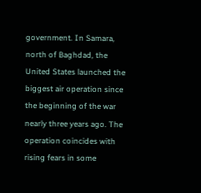government. In Samara, north of Baghdad, the United States launched the biggest air operation since the beginning of the war nearly three years ago. The operation coincides with rising fears in some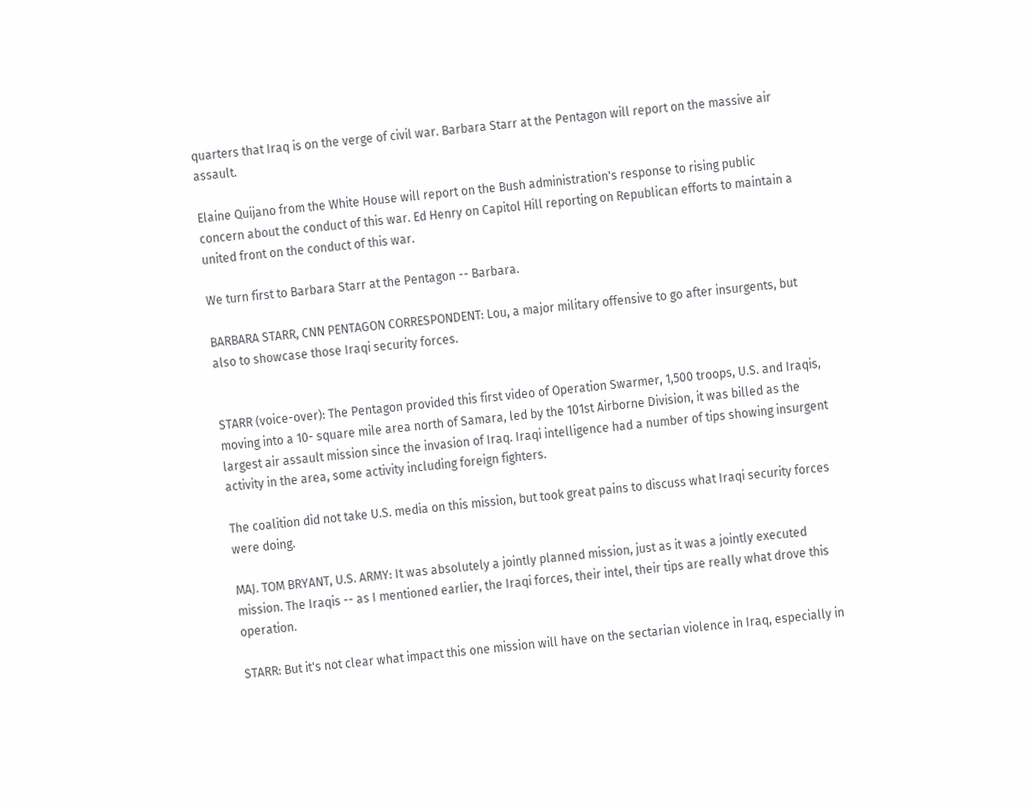quarters that Iraq is on the verge of civil war. Barbara Starr at the Pentagon will report on the massive air assault.

Elaine Quijano from the White House will report on the Bush administration's response to rising public concern about the conduct of this war. Ed Henry on Capitol Hill reporting on Republican efforts to maintain a united front on the conduct of this war.

We turn first to Barbara Starr at the Pentagon -- Barbara.

BARBARA STARR, CNN PENTAGON CORRESPONDENT: Lou, a major military offensive to go after insurgents, but also to showcase those Iraqi security forces.


STARR (voice-over): The Pentagon provided this first video of Operation Swarmer, 1,500 troops, U.S. and Iraqis, moving into a 10- square mile area north of Samara, led by the 101st Airborne Division, it was billed as the largest air assault mission since the invasion of Iraq. Iraqi intelligence had a number of tips showing insurgent activity in the area, some activity including foreign fighters.

The coalition did not take U.S. media on this mission, but took great pains to discuss what Iraqi security forces were doing.

MAJ. TOM BRYANT, U.S. ARMY: It was absolutely a jointly planned mission, just as it was a jointly executed mission. The Iraqis -- as I mentioned earlier, the Iraqi forces, their intel, their tips are really what drove this operation.

STARR: But it's not clear what impact this one mission will have on the sectarian violence in Iraq, especially in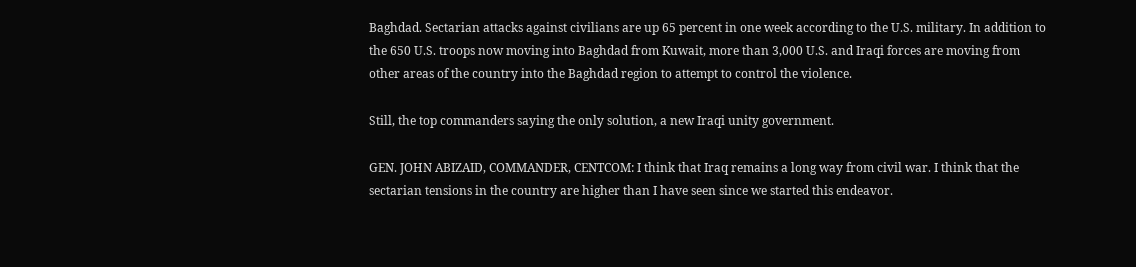Baghdad. Sectarian attacks against civilians are up 65 percent in one week according to the U.S. military. In addition to the 650 U.S. troops now moving into Baghdad from Kuwait, more than 3,000 U.S. and Iraqi forces are moving from other areas of the country into the Baghdad region to attempt to control the violence.

Still, the top commanders saying the only solution, a new Iraqi unity government.

GEN. JOHN ABIZAID, COMMANDER, CENTCOM: I think that Iraq remains a long way from civil war. I think that the sectarian tensions in the country are higher than I have seen since we started this endeavor.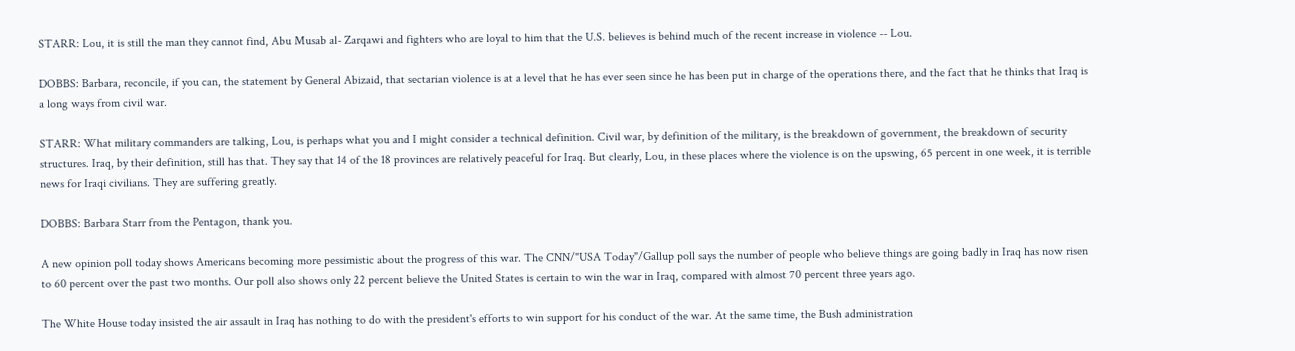STARR: Lou, it is still the man they cannot find, Abu Musab al- Zarqawi and fighters who are loyal to him that the U.S. believes is behind much of the recent increase in violence -- Lou.

DOBBS: Barbara, reconcile, if you can, the statement by General Abizaid, that sectarian violence is at a level that he has ever seen since he has been put in charge of the operations there, and the fact that he thinks that Iraq is a long ways from civil war.

STARR: What military commanders are talking, Lou, is perhaps what you and I might consider a technical definition. Civil war, by definition of the military, is the breakdown of government, the breakdown of security structures. Iraq, by their definition, still has that. They say that 14 of the 18 provinces are relatively peaceful for Iraq. But clearly, Lou, in these places where the violence is on the upswing, 65 percent in one week, it is terrible news for Iraqi civilians. They are suffering greatly.

DOBBS: Barbara Starr from the Pentagon, thank you.

A new opinion poll today shows Americans becoming more pessimistic about the progress of this war. The CNN/"USA Today"/Gallup poll says the number of people who believe things are going badly in Iraq has now risen to 60 percent over the past two months. Our poll also shows only 22 percent believe the United States is certain to win the war in Iraq, compared with almost 70 percent three years ago.

The White House today insisted the air assault in Iraq has nothing to do with the president's efforts to win support for his conduct of the war. At the same time, the Bush administration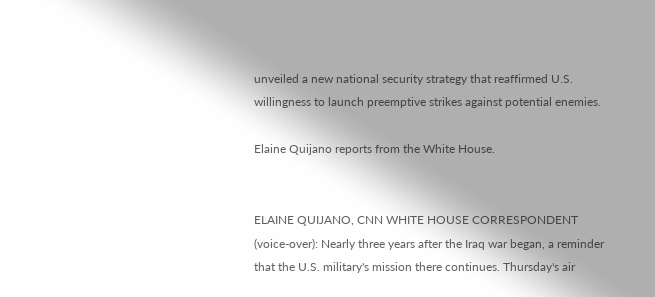unveiled a new national security strategy that reaffirmed U.S. willingness to launch preemptive strikes against potential enemies.

Elaine Quijano reports from the White House.


ELAINE QUIJANO, CNN WHITE HOUSE CORRESPONDENT (voice-over): Nearly three years after the Iraq war began, a reminder that the U.S. military's mission there continues. Thursday's air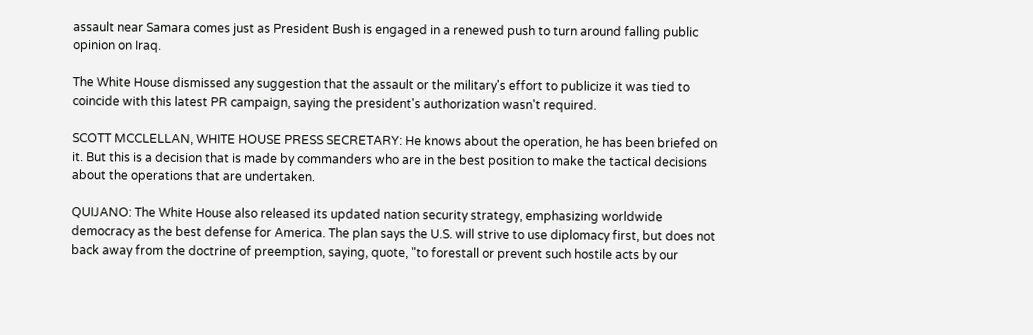assault near Samara comes just as President Bush is engaged in a renewed push to turn around falling public opinion on Iraq.

The White House dismissed any suggestion that the assault or the military's effort to publicize it was tied to coincide with this latest PR campaign, saying the president's authorization wasn't required.

SCOTT MCCLELLAN, WHITE HOUSE PRESS SECRETARY: He knows about the operation, he has been briefed on it. But this is a decision that is made by commanders who are in the best position to make the tactical decisions about the operations that are undertaken.

QUIJANO: The White House also released its updated nation security strategy, emphasizing worldwide democracy as the best defense for America. The plan says the U.S. will strive to use diplomacy first, but does not back away from the doctrine of preemption, saying, quote, "to forestall or prevent such hostile acts by our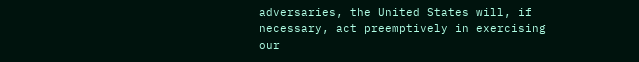adversaries, the United States will, if necessary, act preemptively in exercising our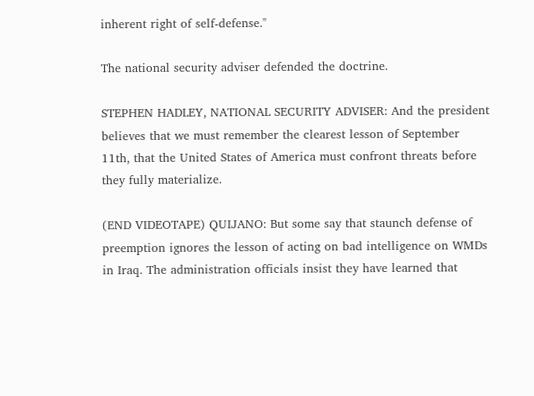inherent right of self-defense."

The national security adviser defended the doctrine.

STEPHEN HADLEY, NATIONAL SECURITY ADVISER: And the president believes that we must remember the clearest lesson of September 11th, that the United States of America must confront threats before they fully materialize.

(END VIDEOTAPE) QUIJANO: But some say that staunch defense of preemption ignores the lesson of acting on bad intelligence on WMDs in Iraq. The administration officials insist they have learned that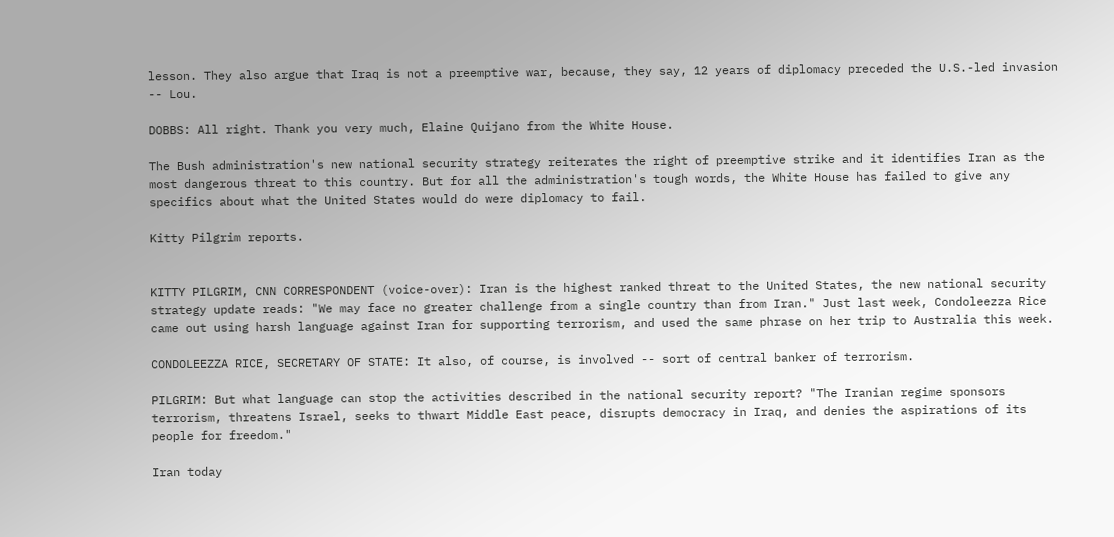lesson. They also argue that Iraq is not a preemptive war, because, they say, 12 years of diplomacy preceded the U.S.-led invasion -- Lou.

DOBBS: All right. Thank you very much, Elaine Quijano from the White House.

The Bush administration's new national security strategy reiterates the right of preemptive strike and it identifies Iran as the most dangerous threat to this country. But for all the administration's tough words, the White House has failed to give any specifics about what the United States would do were diplomacy to fail.

Kitty Pilgrim reports.


KITTY PILGRIM, CNN CORRESPONDENT (voice-over): Iran is the highest ranked threat to the United States, the new national security strategy update reads: "We may face no greater challenge from a single country than from Iran." Just last week, Condoleezza Rice came out using harsh language against Iran for supporting terrorism, and used the same phrase on her trip to Australia this week.

CONDOLEEZZA RICE, SECRETARY OF STATE: It also, of course, is involved -- sort of central banker of terrorism.

PILGRIM: But what language can stop the activities described in the national security report? "The Iranian regime sponsors terrorism, threatens Israel, seeks to thwart Middle East peace, disrupts democracy in Iraq, and denies the aspirations of its people for freedom."

Iran today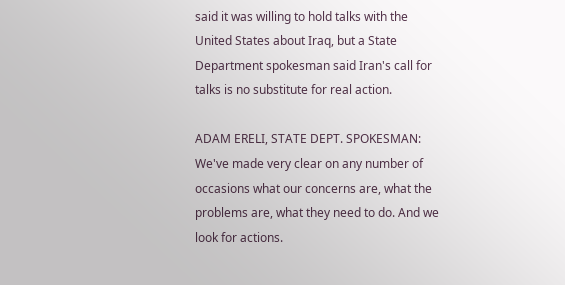said it was willing to hold talks with the United States about Iraq, but a State Department spokesman said Iran's call for talks is no substitute for real action.

ADAM ERELI, STATE DEPT. SPOKESMAN: We've made very clear on any number of occasions what our concerns are, what the problems are, what they need to do. And we look for actions.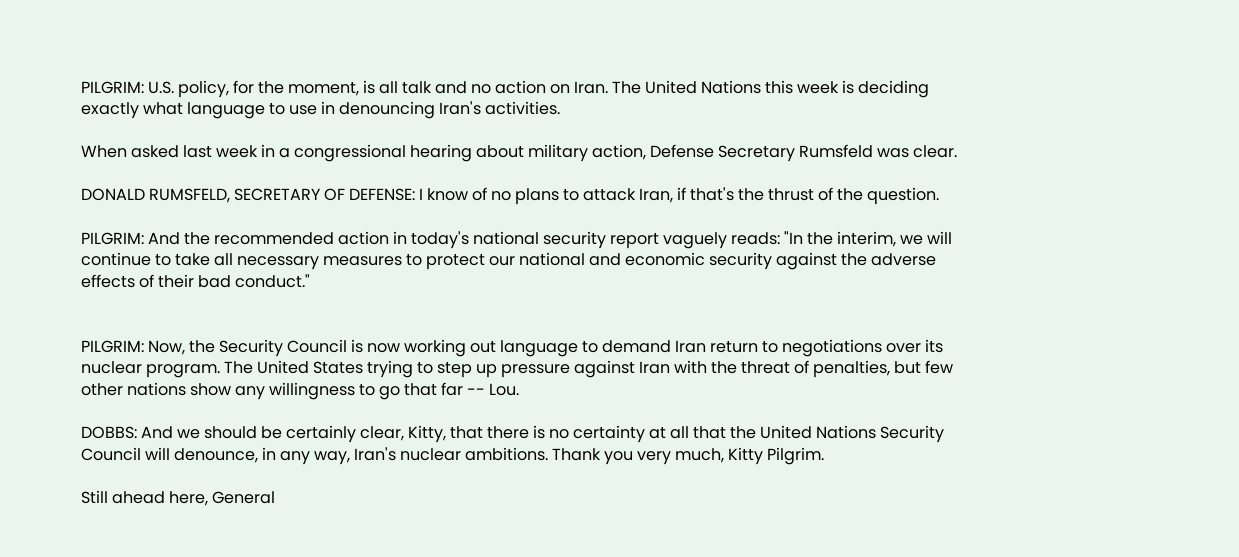PILGRIM: U.S. policy, for the moment, is all talk and no action on Iran. The United Nations this week is deciding exactly what language to use in denouncing Iran's activities.

When asked last week in a congressional hearing about military action, Defense Secretary Rumsfeld was clear.

DONALD RUMSFELD, SECRETARY OF DEFENSE: I know of no plans to attack Iran, if that's the thrust of the question.

PILGRIM: And the recommended action in today's national security report vaguely reads: "In the interim, we will continue to take all necessary measures to protect our national and economic security against the adverse effects of their bad conduct."


PILGRIM: Now, the Security Council is now working out language to demand Iran return to negotiations over its nuclear program. The United States trying to step up pressure against Iran with the threat of penalties, but few other nations show any willingness to go that far -- Lou.

DOBBS: And we should be certainly clear, Kitty, that there is no certainty at all that the United Nations Security Council will denounce, in any way, Iran's nuclear ambitions. Thank you very much, Kitty Pilgrim.

Still ahead here, General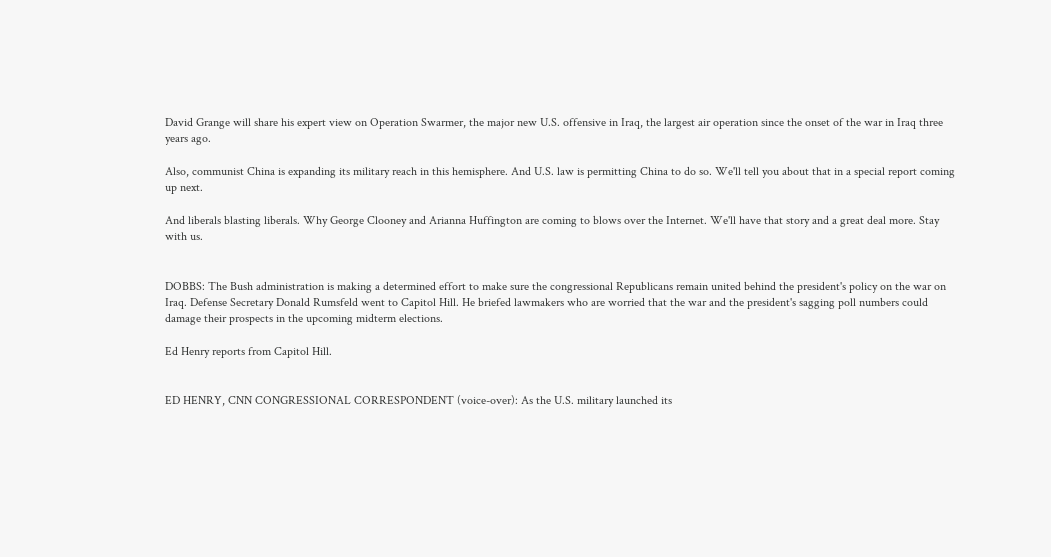David Grange will share his expert view on Operation Swarmer, the major new U.S. offensive in Iraq, the largest air operation since the onset of the war in Iraq three years ago.

Also, communist China is expanding its military reach in this hemisphere. And U.S. law is permitting China to do so. We'll tell you about that in a special report coming up next.

And liberals blasting liberals. Why George Clooney and Arianna Huffington are coming to blows over the Internet. We'll have that story and a great deal more. Stay with us.


DOBBS: The Bush administration is making a determined effort to make sure the congressional Republicans remain united behind the president's policy on the war on Iraq. Defense Secretary Donald Rumsfeld went to Capitol Hill. He briefed lawmakers who are worried that the war and the president's sagging poll numbers could damage their prospects in the upcoming midterm elections.

Ed Henry reports from Capitol Hill.


ED HENRY, CNN CONGRESSIONAL CORRESPONDENT (voice-over): As the U.S. military launched its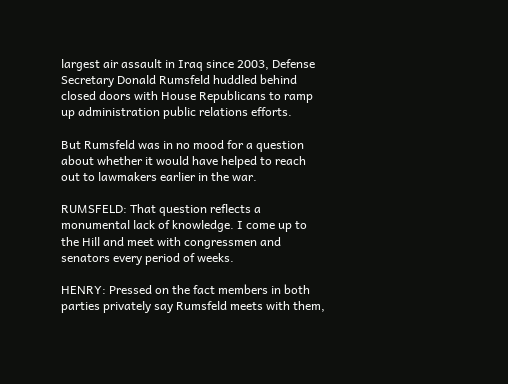largest air assault in Iraq since 2003, Defense Secretary Donald Rumsfeld huddled behind closed doors with House Republicans to ramp up administration public relations efforts.

But Rumsfeld was in no mood for a question about whether it would have helped to reach out to lawmakers earlier in the war.

RUMSFELD: That question reflects a monumental lack of knowledge. I come up to the Hill and meet with congressmen and senators every period of weeks.

HENRY: Pressed on the fact members in both parties privately say Rumsfeld meets with them,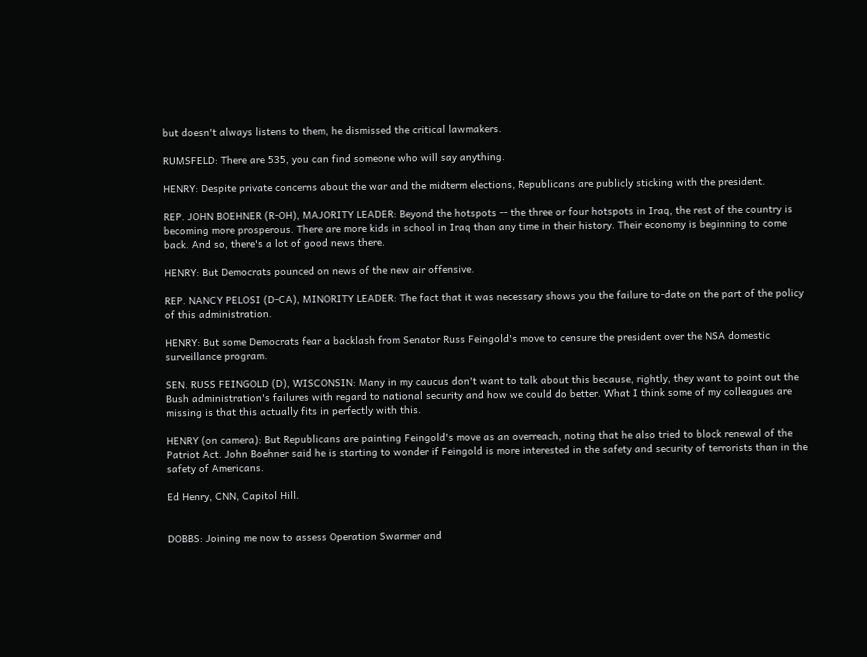but doesn't always listens to them, he dismissed the critical lawmakers.

RUMSFELD: There are 535, you can find someone who will say anything.

HENRY: Despite private concerns about the war and the midterm elections, Republicans are publicly sticking with the president.

REP. JOHN BOEHNER (R-OH), MAJORITY LEADER: Beyond the hotspots -- the three or four hotspots in Iraq, the rest of the country is becoming more prosperous. There are more kids in school in Iraq than any time in their history. Their economy is beginning to come back. And so, there's a lot of good news there.

HENRY: But Democrats pounced on news of the new air offensive.

REP. NANCY PELOSI (D-CA), MINORITY LEADER: The fact that it was necessary shows you the failure to-date on the part of the policy of this administration.

HENRY: But some Democrats fear a backlash from Senator Russ Feingold's move to censure the president over the NSA domestic surveillance program.

SEN. RUSS FEINGOLD (D), WISCONSIN: Many in my caucus don't want to talk about this because, rightly, they want to point out the Bush administration's failures with regard to national security and how we could do better. What I think some of my colleagues are missing is that this actually fits in perfectly with this.

HENRY (on camera): But Republicans are painting Feingold's move as an overreach, noting that he also tried to block renewal of the Patriot Act. John Boehner said he is starting to wonder if Feingold is more interested in the safety and security of terrorists than in the safety of Americans.

Ed Henry, CNN, Capitol Hill.


DOBBS: Joining me now to assess Operation Swarmer and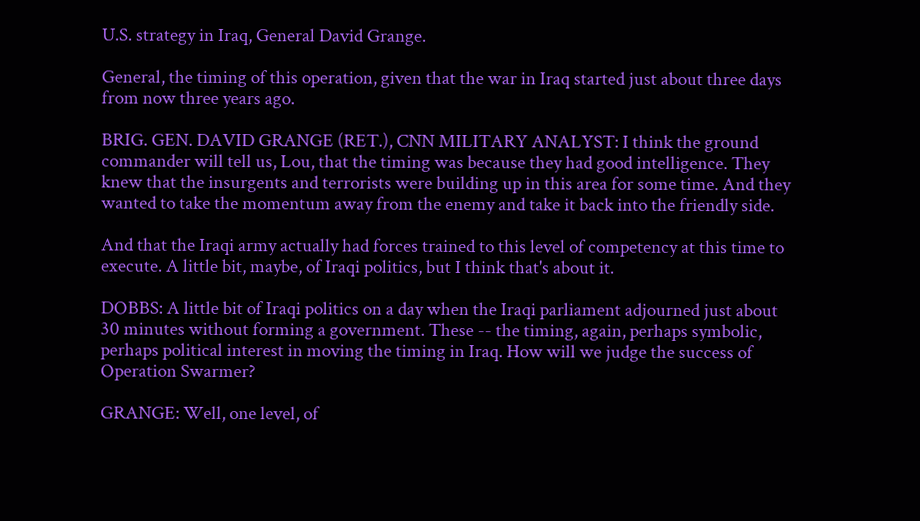U.S. strategy in Iraq, General David Grange.

General, the timing of this operation, given that the war in Iraq started just about three days from now three years ago.

BRIG. GEN. DAVID GRANGE (RET.), CNN MILITARY ANALYST: I think the ground commander will tell us, Lou, that the timing was because they had good intelligence. They knew that the insurgents and terrorists were building up in this area for some time. And they wanted to take the momentum away from the enemy and take it back into the friendly side.

And that the Iraqi army actually had forces trained to this level of competency at this time to execute. A little bit, maybe, of Iraqi politics, but I think that's about it.

DOBBS: A little bit of Iraqi politics on a day when the Iraqi parliament adjourned just about 30 minutes without forming a government. These -- the timing, again, perhaps symbolic, perhaps political interest in moving the timing in Iraq. How will we judge the success of Operation Swarmer?

GRANGE: Well, one level, of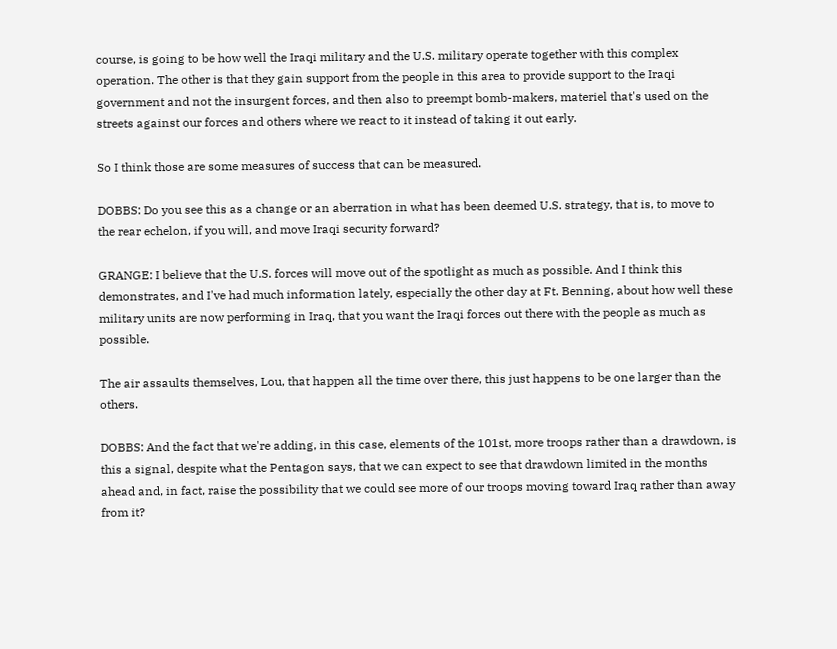course, is going to be how well the Iraqi military and the U.S. military operate together with this complex operation. The other is that they gain support from the people in this area to provide support to the Iraqi government and not the insurgent forces, and then also to preempt bomb-makers, materiel that's used on the streets against our forces and others where we react to it instead of taking it out early.

So I think those are some measures of success that can be measured.

DOBBS: Do you see this as a change or an aberration in what has been deemed U.S. strategy, that is, to move to the rear echelon, if you will, and move Iraqi security forward?

GRANGE: I believe that the U.S. forces will move out of the spotlight as much as possible. And I think this demonstrates, and I've had much information lately, especially the other day at Ft. Benning, about how well these military units are now performing in Iraq, that you want the Iraqi forces out there with the people as much as possible.

The air assaults themselves, Lou, that happen all the time over there, this just happens to be one larger than the others.

DOBBS: And the fact that we're adding, in this case, elements of the 101st, more troops rather than a drawdown, is this a signal, despite what the Pentagon says, that we can expect to see that drawdown limited in the months ahead and, in fact, raise the possibility that we could see more of our troops moving toward Iraq rather than away from it?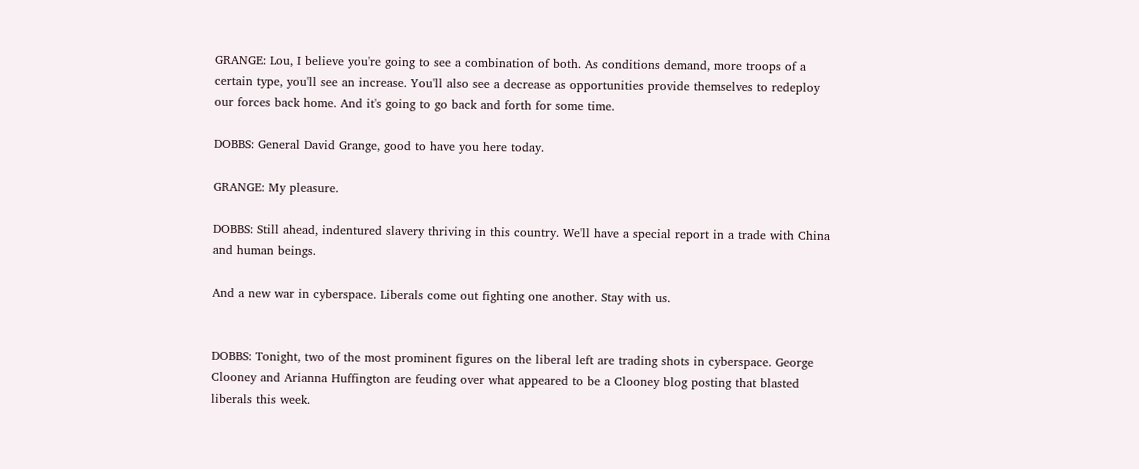GRANGE: Lou, I believe you're going to see a combination of both. As conditions demand, more troops of a certain type, you'll see an increase. You'll also see a decrease as opportunities provide themselves to redeploy our forces back home. And it's going to go back and forth for some time.

DOBBS: General David Grange, good to have you here today.

GRANGE: My pleasure.

DOBBS: Still ahead, indentured slavery thriving in this country. We'll have a special report in a trade with China and human beings.

And a new war in cyberspace. Liberals come out fighting one another. Stay with us.


DOBBS: Tonight, two of the most prominent figures on the liberal left are trading shots in cyberspace. George Clooney and Arianna Huffington are feuding over what appeared to be a Clooney blog posting that blasted liberals this week.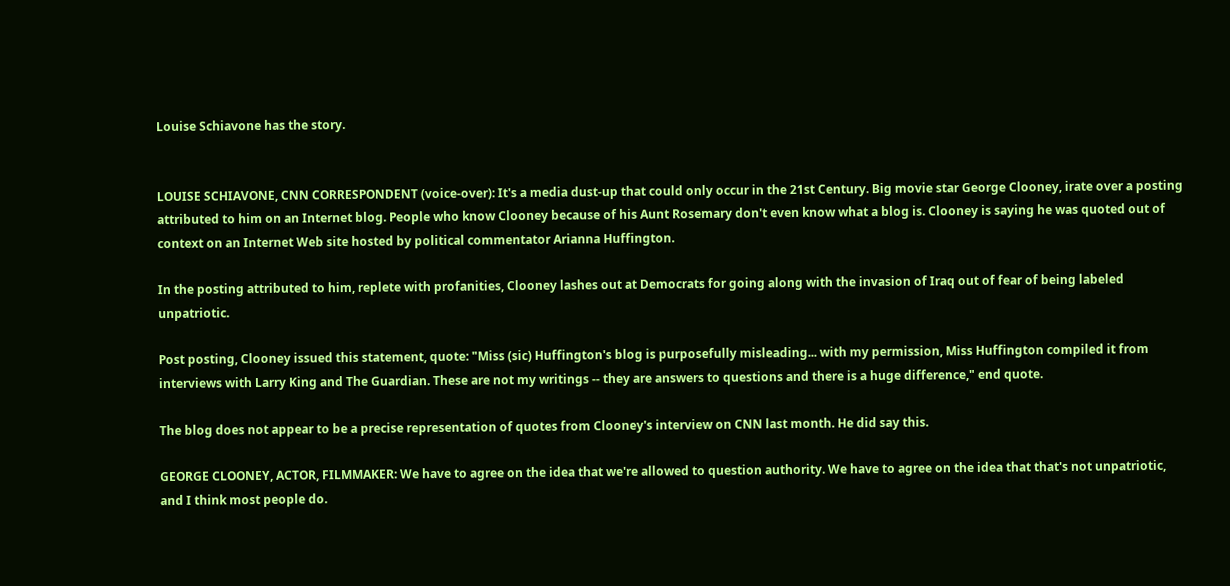Louise Schiavone has the story.


LOUISE SCHIAVONE, CNN CORRESPONDENT (voice-over): It's a media dust-up that could only occur in the 21st Century. Big movie star George Clooney, irate over a posting attributed to him on an Internet blog. People who know Clooney because of his Aunt Rosemary don't even know what a blog is. Clooney is saying he was quoted out of context on an Internet Web site hosted by political commentator Arianna Huffington.

In the posting attributed to him, replete with profanities, Clooney lashes out at Democrats for going along with the invasion of Iraq out of fear of being labeled unpatriotic.

Post posting, Clooney issued this statement, quote: "Miss (sic) Huffington's blog is purposefully misleading... with my permission, Miss Huffington compiled it from interviews with Larry King and The Guardian. These are not my writings -- they are answers to questions and there is a huge difference," end quote.

The blog does not appear to be a precise representation of quotes from Clooney's interview on CNN last month. He did say this.

GEORGE CLOONEY, ACTOR, FILMMAKER: We have to agree on the idea that we're allowed to question authority. We have to agree on the idea that that's not unpatriotic, and I think most people do.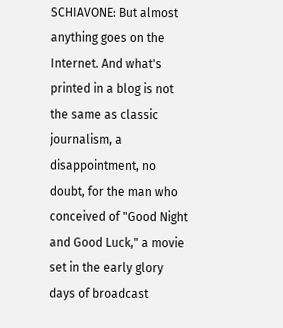SCHIAVONE: But almost anything goes on the Internet. And what's printed in a blog is not the same as classic journalism, a disappointment, no doubt, for the man who conceived of "Good Night and Good Luck," a movie set in the early glory days of broadcast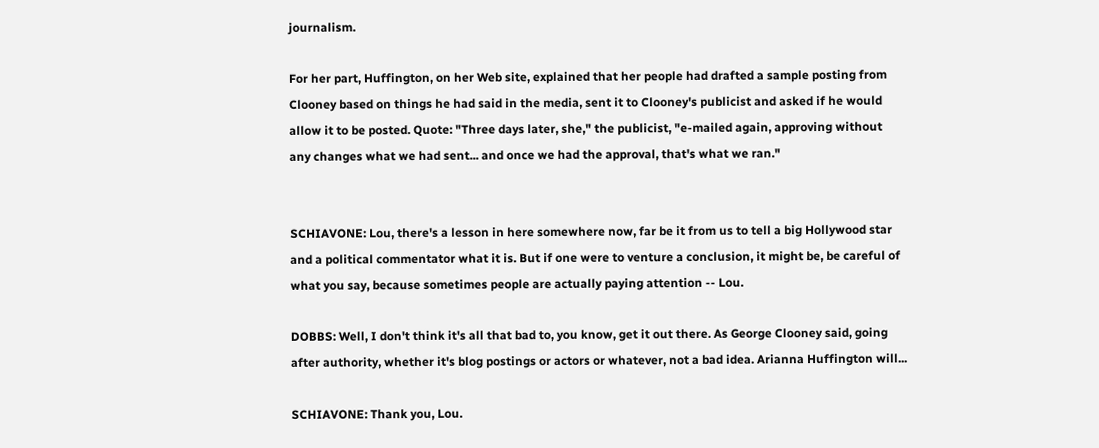journalism.

For her part, Huffington, on her Web site, explained that her people had drafted a sample posting from Clooney based on things he had said in the media, sent it to Clooney's publicist and asked if he would allow it to be posted. Quote: "Three days later, she," the publicist, "e-mailed again, approving without any changes what we had sent... and once we had the approval, that's what we ran."


SCHIAVONE: Lou, there's a lesson in here somewhere now, far be it from us to tell a big Hollywood star and a political commentator what it is. But if one were to venture a conclusion, it might be, be careful of what you say, because sometimes people are actually paying attention -- Lou.

DOBBS: Well, I don't think it's all that bad to, you know, get it out there. As George Clooney said, going after authority, whether it's blog postings or actors or whatever, not a bad idea. Arianna Huffington will...

SCHIAVONE: Thank you, Lou.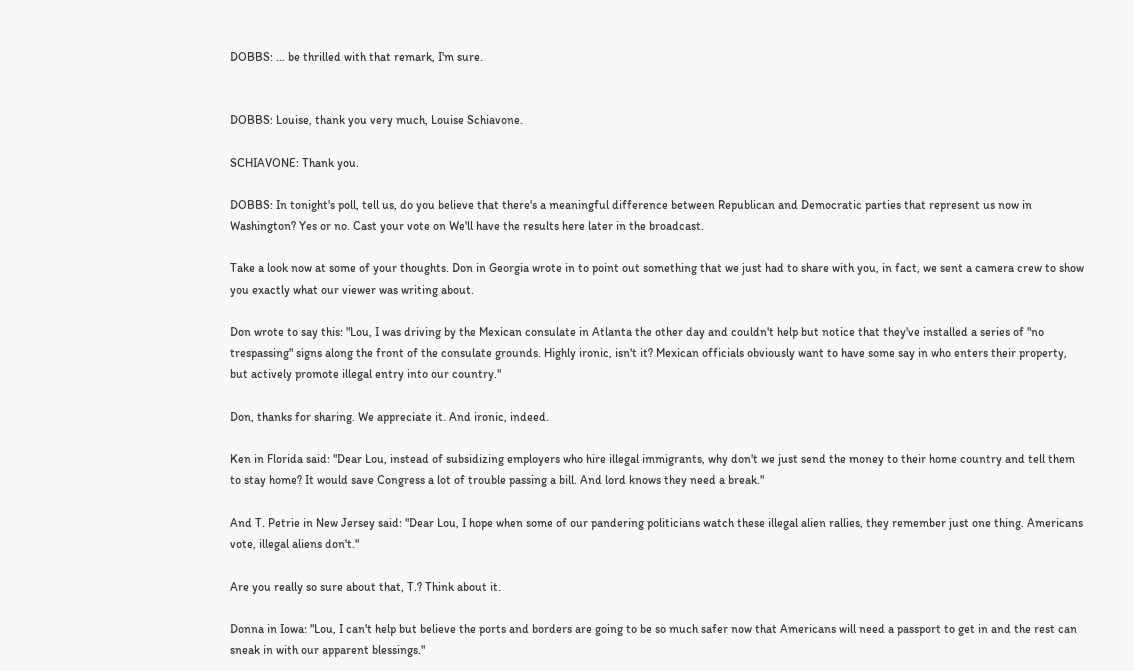DOBBS: ... be thrilled with that remark, I'm sure.


DOBBS: Louise, thank you very much, Louise Schiavone.

SCHIAVONE: Thank you.

DOBBS: In tonight's poll, tell us, do you believe that there's a meaningful difference between Republican and Democratic parties that represent us now in Washington? Yes or no. Cast your vote on We'll have the results here later in the broadcast.

Take a look now at some of your thoughts. Don in Georgia wrote in to point out something that we just had to share with you, in fact, we sent a camera crew to show you exactly what our viewer was writing about.

Don wrote to say this: "Lou, I was driving by the Mexican consulate in Atlanta the other day and couldn't help but notice that they've installed a series of "no trespassing" signs along the front of the consulate grounds. Highly ironic, isn't it? Mexican officials obviously want to have some say in who enters their property, but actively promote illegal entry into our country."

Don, thanks for sharing. We appreciate it. And ironic, indeed.

Ken in Florida said: "Dear Lou, instead of subsidizing employers who hire illegal immigrants, why don't we just send the money to their home country and tell them to stay home? It would save Congress a lot of trouble passing a bill. And lord knows they need a break."

And T. Petrie in New Jersey said: "Dear Lou, I hope when some of our pandering politicians watch these illegal alien rallies, they remember just one thing. Americans vote, illegal aliens don't."

Are you really so sure about that, T.? Think about it.

Donna in Iowa: "Lou, I can't help but believe the ports and borders are going to be so much safer now that Americans will need a passport to get in and the rest can sneak in with our apparent blessings."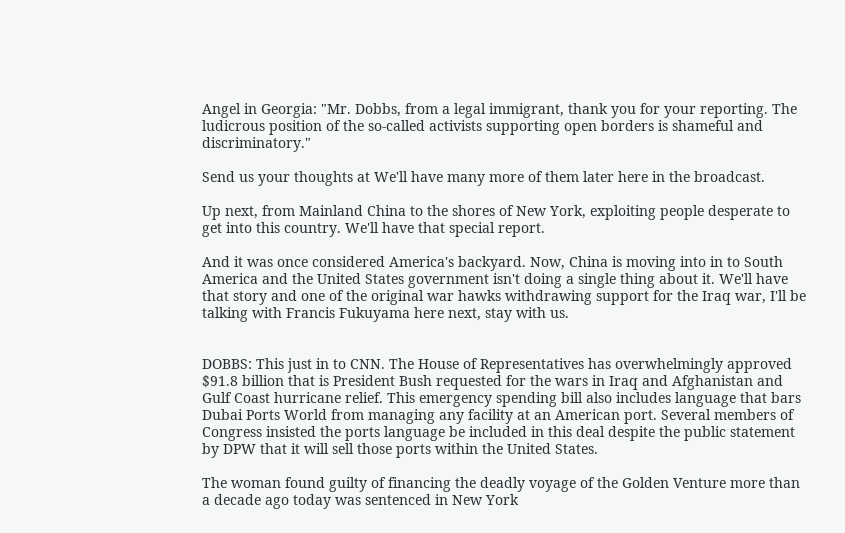Angel in Georgia: "Mr. Dobbs, from a legal immigrant, thank you for your reporting. The ludicrous position of the so-called activists supporting open borders is shameful and discriminatory."

Send us your thoughts at We'll have many more of them later here in the broadcast.

Up next, from Mainland China to the shores of New York, exploiting people desperate to get into this country. We'll have that special report.

And it was once considered America's backyard. Now, China is moving into in to South America and the United States government isn't doing a single thing about it. We'll have that story and one of the original war hawks withdrawing support for the Iraq war, I'll be talking with Francis Fukuyama here next, stay with us.


DOBBS: This just in to CNN. The House of Representatives has overwhelmingly approved $91.8 billion that is President Bush requested for the wars in Iraq and Afghanistan and Gulf Coast hurricane relief. This emergency spending bill also includes language that bars Dubai Ports World from managing any facility at an American port. Several members of Congress insisted the ports language be included in this deal despite the public statement by DPW that it will sell those ports within the United States.

The woman found guilty of financing the deadly voyage of the Golden Venture more than a decade ago today was sentenced in New York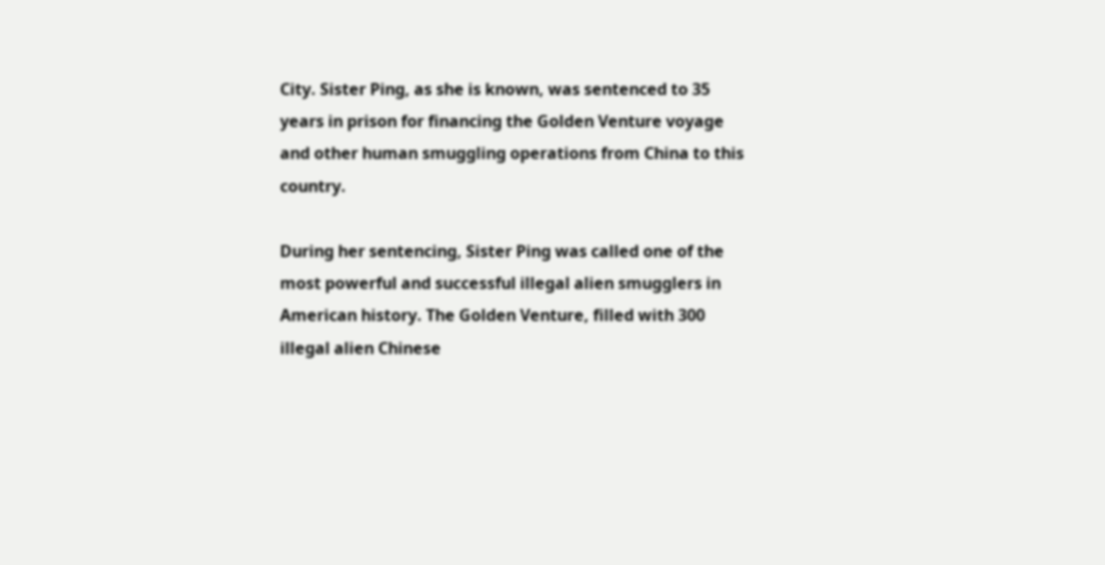City. Sister Ping, as she is known, was sentenced to 35 years in prison for financing the Golden Venture voyage and other human smuggling operations from China to this country.

During her sentencing, Sister Ping was called one of the most powerful and successful illegal alien smugglers in American history. The Golden Venture, filled with 300 illegal alien Chinese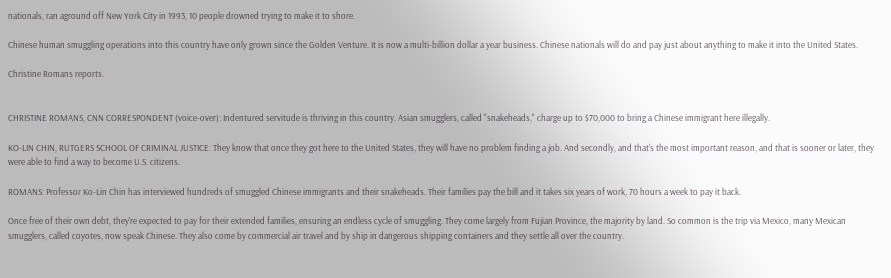nationals, ran aground off New York City in 1993, 10 people drowned trying to make it to shore.

Chinese human smuggling operations into this country have only grown since the Golden Venture. It is now a multi-billion dollar a year business. Chinese nationals will do and pay just about anything to make it into the United States.

Christine Romans reports.


CHRISTINE ROMANS, CNN CORRESPONDENT (voice-over): Indentured servitude is thriving in this country. Asian smugglers, called "snakeheads," charge up to $70,000 to bring a Chinese immigrant here illegally.

KO-LIN CHIN, RUTGERS SCHOOL OF CRIMINAL JUSTICE: They know that once they got here to the United States, they will have no problem finding a job. And secondly, and that's the most important reason, and that is sooner or later, they were able to find a way to become U.S. citizens.

ROMANS: Professor Ko-Lin Chin has interviewed hundreds of smuggled Chinese immigrants and their snakeheads. Their families pay the bill and it takes six years of work, 70 hours a week to pay it back.

Once free of their own debt, they're expected to pay for their extended families, ensuring an endless cycle of smuggling. They come largely from Fujian Province, the majority by land. So common is the trip via Mexico, many Mexican smugglers, called coyotes, now speak Chinese. They also come by commercial air travel and by ship in dangerous shipping containers and they settle all over the country.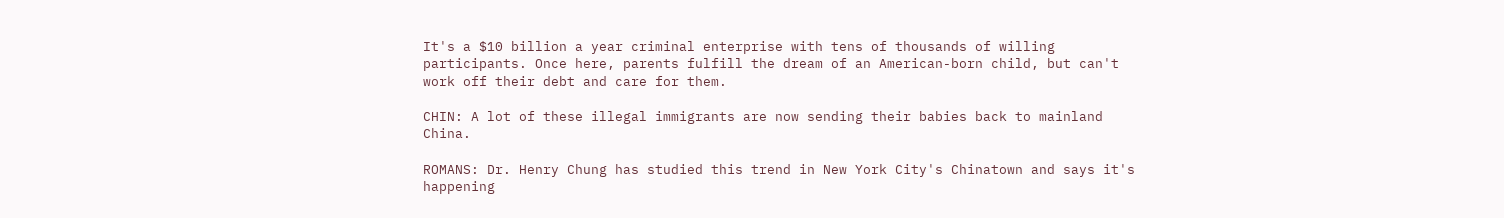It's a $10 billion a year criminal enterprise with tens of thousands of willing participants. Once here, parents fulfill the dream of an American-born child, but can't work off their debt and care for them.

CHIN: A lot of these illegal immigrants are now sending their babies back to mainland China.

ROMANS: Dr. Henry Chung has studied this trend in New York City's Chinatown and says it's happening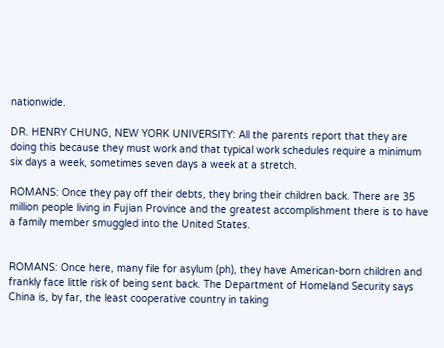nationwide.

DR. HENRY CHUNG, NEW YORK UNIVERSITY: All the parents report that they are doing this because they must work and that typical work schedules require a minimum six days a week, sometimes seven days a week at a stretch.

ROMANS: Once they pay off their debts, they bring their children back. There are 35 million people living in Fujian Province and the greatest accomplishment there is to have a family member smuggled into the United States.


ROMANS: Once here, many file for asylum (ph), they have American-born children and frankly face little risk of being sent back. The Department of Homeland Security says China is, by far, the least cooperative country in taking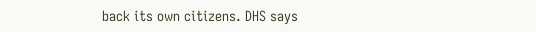back its own citizens. DHS says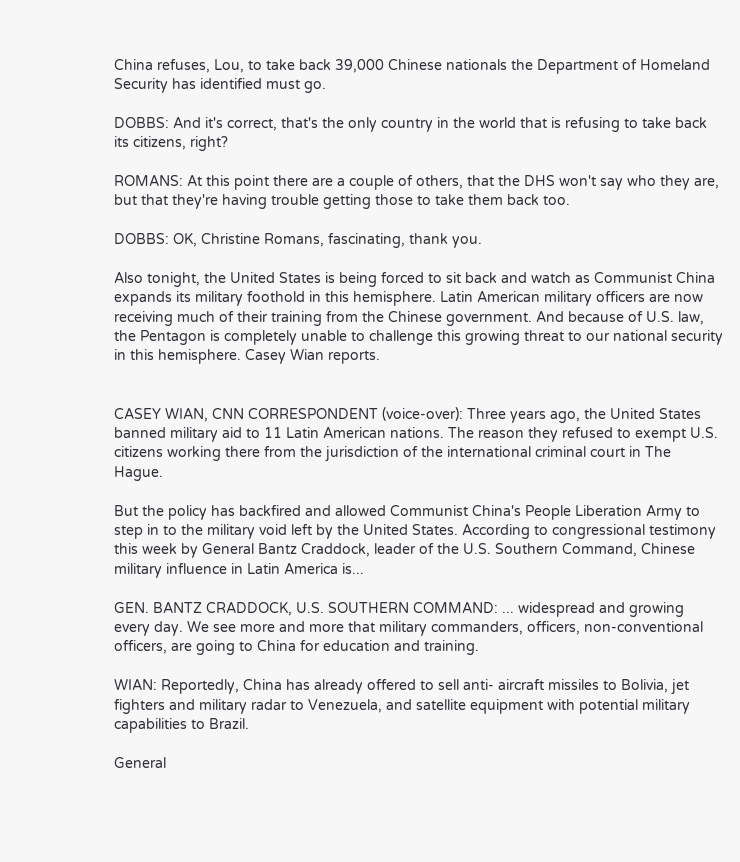China refuses, Lou, to take back 39,000 Chinese nationals the Department of Homeland Security has identified must go.

DOBBS: And it's correct, that's the only country in the world that is refusing to take back its citizens, right?

ROMANS: At this point there are a couple of others, that the DHS won't say who they are, but that they're having trouble getting those to take them back too.

DOBBS: OK, Christine Romans, fascinating, thank you.

Also tonight, the United States is being forced to sit back and watch as Communist China expands its military foothold in this hemisphere. Latin American military officers are now receiving much of their training from the Chinese government. And because of U.S. law, the Pentagon is completely unable to challenge this growing threat to our national security in this hemisphere. Casey Wian reports.


CASEY WIAN, CNN CORRESPONDENT (voice-over): Three years ago, the United States banned military aid to 11 Latin American nations. The reason they refused to exempt U.S. citizens working there from the jurisdiction of the international criminal court in The Hague.

But the policy has backfired and allowed Communist China's People Liberation Army to step in to the military void left by the United States. According to congressional testimony this week by General Bantz Craddock, leader of the U.S. Southern Command, Chinese military influence in Latin America is...

GEN. BANTZ CRADDOCK, U.S. SOUTHERN COMMAND: ... widespread and growing every day. We see more and more that military commanders, officers, non-conventional officers, are going to China for education and training.

WIAN: Reportedly, China has already offered to sell anti- aircraft missiles to Bolivia, jet fighters and military radar to Venezuela, and satellite equipment with potential military capabilities to Brazil.

General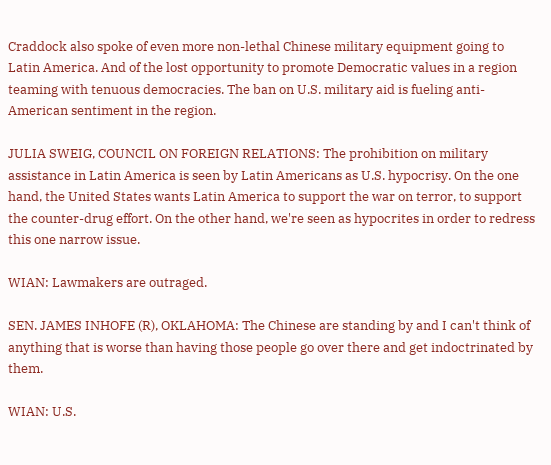Craddock also spoke of even more non-lethal Chinese military equipment going to Latin America. And of the lost opportunity to promote Democratic values in a region teaming with tenuous democracies. The ban on U.S. military aid is fueling anti- American sentiment in the region.

JULIA SWEIG, COUNCIL ON FOREIGN RELATIONS: The prohibition on military assistance in Latin America is seen by Latin Americans as U.S. hypocrisy. On the one hand, the United States wants Latin America to support the war on terror, to support the counter-drug effort. On the other hand, we're seen as hypocrites in order to redress this one narrow issue.

WIAN: Lawmakers are outraged.

SEN. JAMES INHOFE (R), OKLAHOMA: The Chinese are standing by and I can't think of anything that is worse than having those people go over there and get indoctrinated by them.

WIAN: U.S.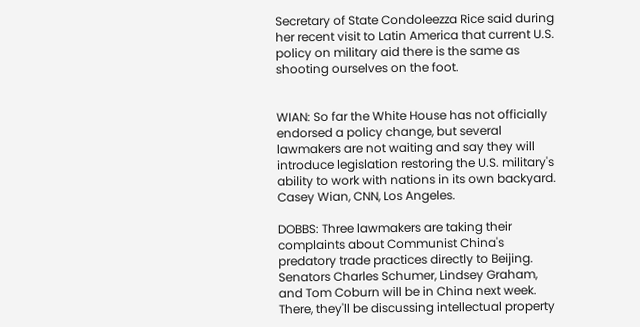Secretary of State Condoleezza Rice said during her recent visit to Latin America that current U.S. policy on military aid there is the same as shooting ourselves on the foot.


WIAN: So far the White House has not officially endorsed a policy change, but several lawmakers are not waiting and say they will introduce legislation restoring the U.S. military's ability to work with nations in its own backyard. Casey Wian, CNN, Los Angeles.

DOBBS: Three lawmakers are taking their complaints about Communist China's predatory trade practices directly to Beijing. Senators Charles Schumer, Lindsey Graham, and Tom Coburn will be in China next week. There, they'll be discussing intellectual property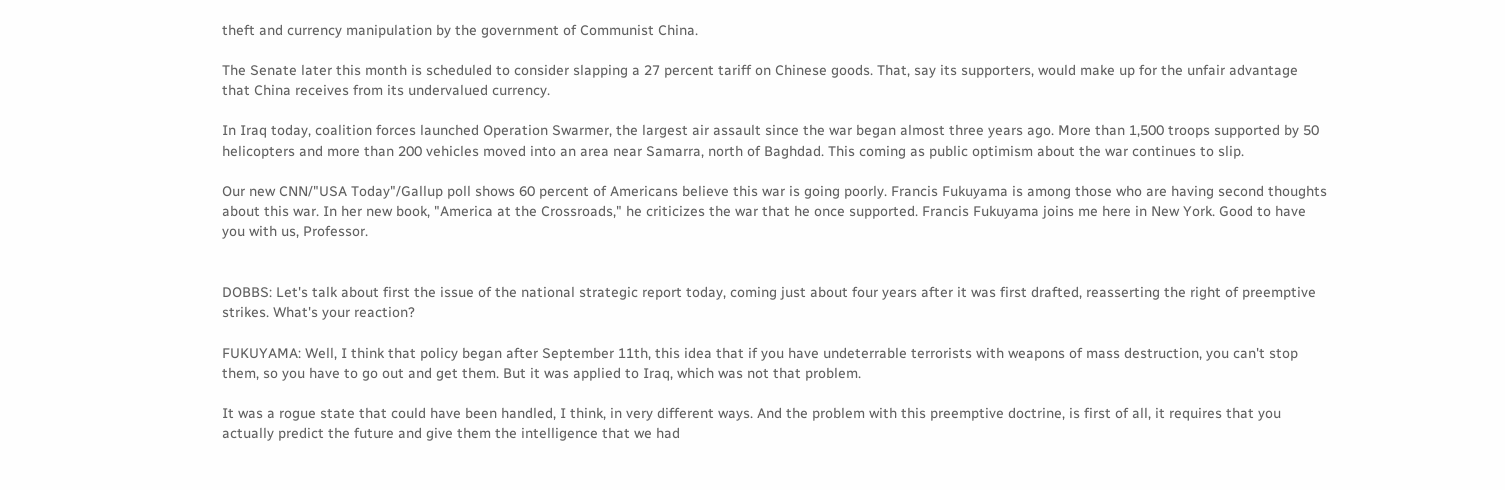theft and currency manipulation by the government of Communist China.

The Senate later this month is scheduled to consider slapping a 27 percent tariff on Chinese goods. That, say its supporters, would make up for the unfair advantage that China receives from its undervalued currency.

In Iraq today, coalition forces launched Operation Swarmer, the largest air assault since the war began almost three years ago. More than 1,500 troops supported by 50 helicopters and more than 200 vehicles moved into an area near Samarra, north of Baghdad. This coming as public optimism about the war continues to slip.

Our new CNN/"USA Today"/Gallup poll shows 60 percent of Americans believe this war is going poorly. Francis Fukuyama is among those who are having second thoughts about this war. In her new book, "America at the Crossroads," he criticizes the war that he once supported. Francis Fukuyama joins me here in New York. Good to have you with us, Professor.


DOBBS: Let's talk about first the issue of the national strategic report today, coming just about four years after it was first drafted, reasserting the right of preemptive strikes. What's your reaction?

FUKUYAMA: Well, I think that policy began after September 11th, this idea that if you have undeterrable terrorists with weapons of mass destruction, you can't stop them, so you have to go out and get them. But it was applied to Iraq, which was not that problem.

It was a rogue state that could have been handled, I think, in very different ways. And the problem with this preemptive doctrine, is first of all, it requires that you actually predict the future and give them the intelligence that we had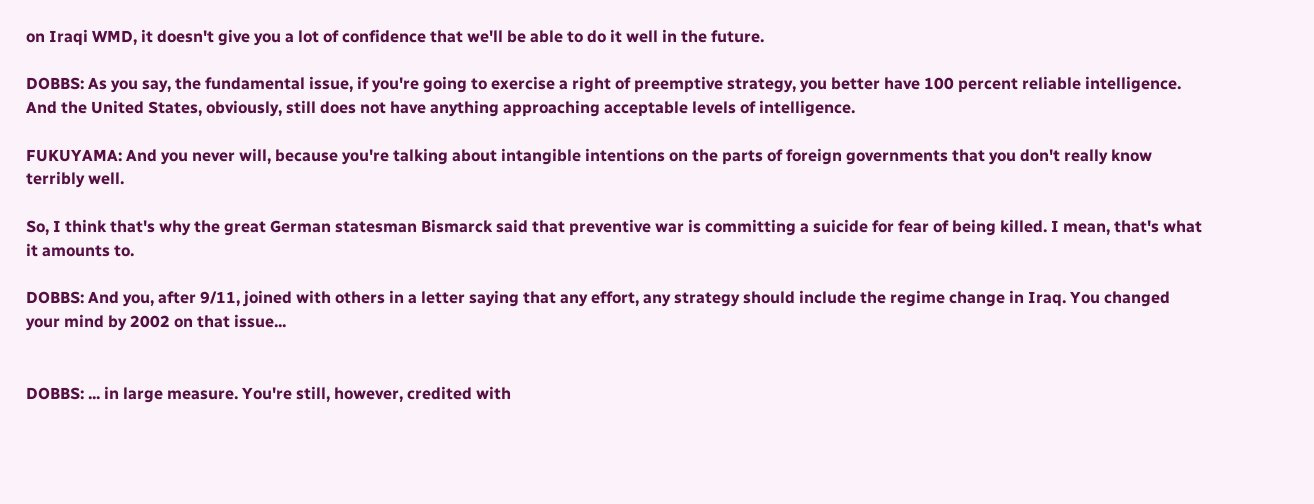on Iraqi WMD, it doesn't give you a lot of confidence that we'll be able to do it well in the future.

DOBBS: As you say, the fundamental issue, if you're going to exercise a right of preemptive strategy, you better have 100 percent reliable intelligence. And the United States, obviously, still does not have anything approaching acceptable levels of intelligence.

FUKUYAMA: And you never will, because you're talking about intangible intentions on the parts of foreign governments that you don't really know terribly well.

So, I think that's why the great German statesman Bismarck said that preventive war is committing a suicide for fear of being killed. I mean, that's what it amounts to.

DOBBS: And you, after 9/11, joined with others in a letter saying that any effort, any strategy should include the regime change in Iraq. You changed your mind by 2002 on that issue...


DOBBS: ... in large measure. You're still, however, credited with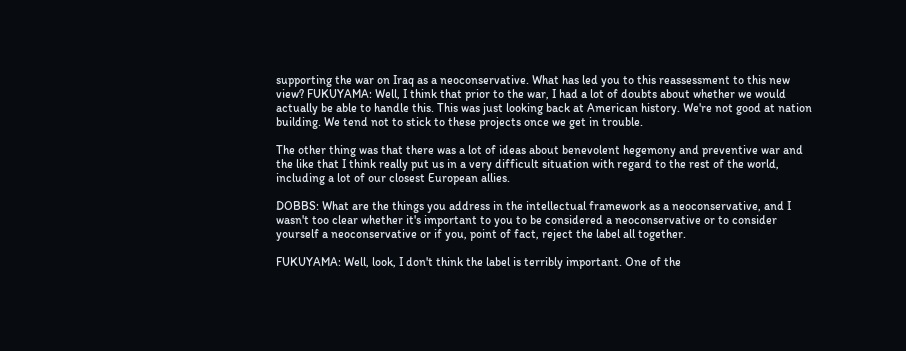supporting the war on Iraq as a neoconservative. What has led you to this reassessment to this new view? FUKUYAMA: Well, I think that prior to the war, I had a lot of doubts about whether we would actually be able to handle this. This was just looking back at American history. We're not good at nation building. We tend not to stick to these projects once we get in trouble.

The other thing was that there was a lot of ideas about benevolent hegemony and preventive war and the like that I think really put us in a very difficult situation with regard to the rest of the world, including a lot of our closest European allies.

DOBBS: What are the things you address in the intellectual framework as a neoconservative, and I wasn't too clear whether it's important to you to be considered a neoconservative or to consider yourself a neoconservative or if you, point of fact, reject the label all together.

FUKUYAMA: Well, look, I don't think the label is terribly important. One of the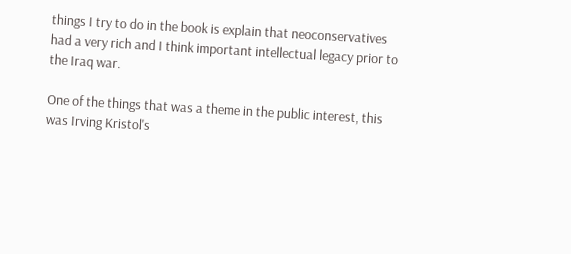things I try to do in the book is explain that neoconservatives had a very rich and I think important intellectual legacy prior to the Iraq war.

One of the things that was a theme in the public interest, this was Irving Kristol's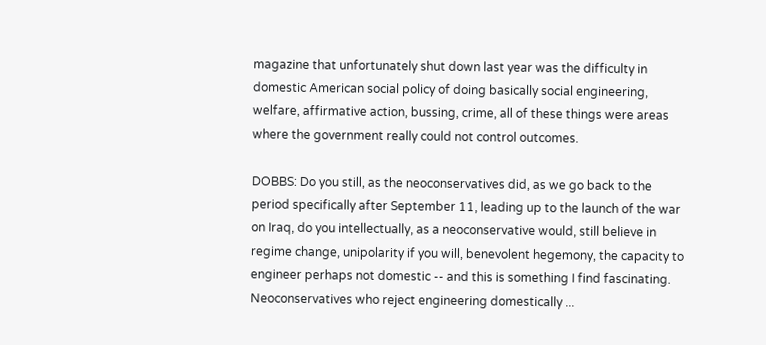magazine that unfortunately shut down last year was the difficulty in domestic American social policy of doing basically social engineering, welfare, affirmative action, bussing, crime, all of these things were areas where the government really could not control outcomes.

DOBBS: Do you still, as the neoconservatives did, as we go back to the period specifically after September 11, leading up to the launch of the war on Iraq, do you intellectually, as a neoconservative would, still believe in regime change, unipolarity if you will, benevolent hegemony, the capacity to engineer perhaps not domestic -- and this is something I find fascinating. Neoconservatives who reject engineering domestically ...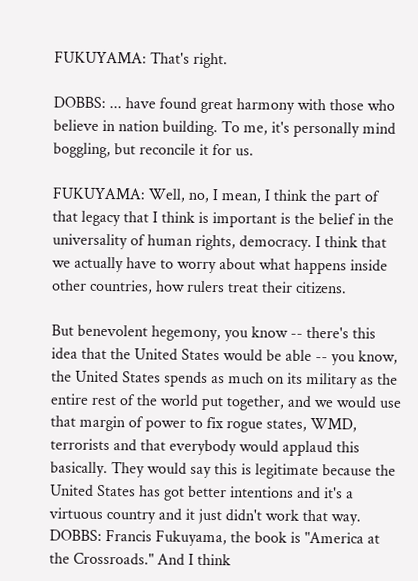FUKUYAMA: That's right.

DOBBS: ... have found great harmony with those who believe in nation building. To me, it's personally mind boggling, but reconcile it for us.

FUKUYAMA: Well, no, I mean, I think the part of that legacy that I think is important is the belief in the universality of human rights, democracy. I think that we actually have to worry about what happens inside other countries, how rulers treat their citizens.

But benevolent hegemony, you know -- there's this idea that the United States would be able -- you know, the United States spends as much on its military as the entire rest of the world put together, and we would use that margin of power to fix rogue states, WMD, terrorists and that everybody would applaud this basically. They would say this is legitimate because the United States has got better intentions and it's a virtuous country and it just didn't work that way. DOBBS: Francis Fukuyama, the book is "America at the Crossroads." And I think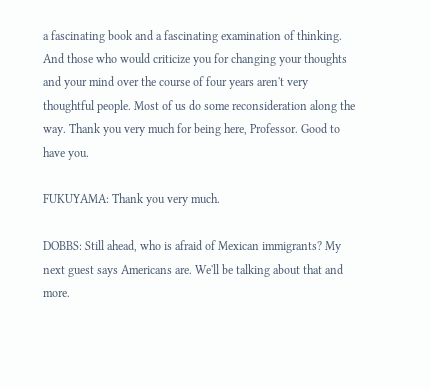a fascinating book and a fascinating examination of thinking. And those who would criticize you for changing your thoughts and your mind over the course of four years aren't very thoughtful people. Most of us do some reconsideration along the way. Thank you very much for being here, Professor. Good to have you.

FUKUYAMA: Thank you very much.

DOBBS: Still ahead, who is afraid of Mexican immigrants? My next guest says Americans are. We'll be talking about that and more.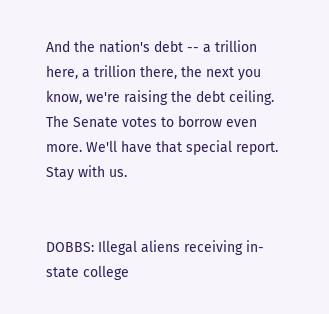And the nation's debt -- a trillion here, a trillion there, the next you know, we're raising the debt ceiling. The Senate votes to borrow even more. We'll have that special report. Stay with us.


DOBBS: Illegal aliens receiving in-state college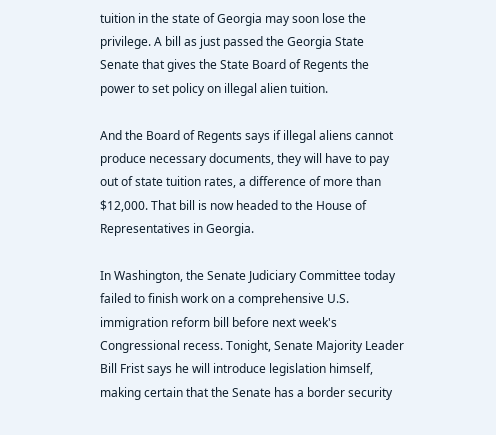tuition in the state of Georgia may soon lose the privilege. A bill as just passed the Georgia State Senate that gives the State Board of Regents the power to set policy on illegal alien tuition.

And the Board of Regents says if illegal aliens cannot produce necessary documents, they will have to pay out of state tuition rates, a difference of more than $12,000. That bill is now headed to the House of Representatives in Georgia.

In Washington, the Senate Judiciary Committee today failed to finish work on a comprehensive U.S. immigration reform bill before next week's Congressional recess. Tonight, Senate Majority Leader Bill Frist says he will introduce legislation himself, making certain that the Senate has a border security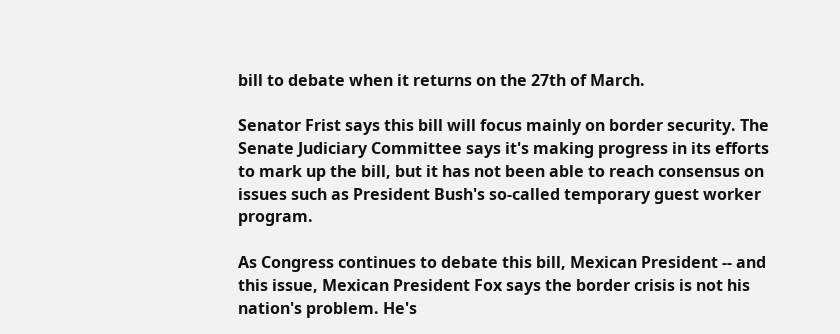bill to debate when it returns on the 27th of March.

Senator Frist says this bill will focus mainly on border security. The Senate Judiciary Committee says it's making progress in its efforts to mark up the bill, but it has not been able to reach consensus on issues such as President Bush's so-called temporary guest worker program.

As Congress continues to debate this bill, Mexican President -- and this issue, Mexican President Fox says the border crisis is not his nation's problem. He's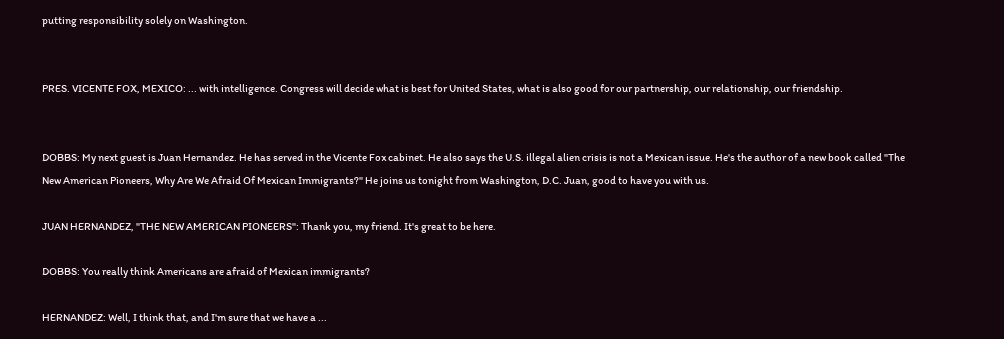putting responsibility solely on Washington.


PRES. VICENTE FOX, MEXICO: ... with intelligence. Congress will decide what is best for United States, what is also good for our partnership, our relationship, our friendship.


DOBBS: My next guest is Juan Hernandez. He has served in the Vicente Fox cabinet. He also says the U.S. illegal alien crisis is not a Mexican issue. He's the author of a new book called "The New American Pioneers, Why Are We Afraid Of Mexican Immigrants?" He joins us tonight from Washington, D.C. Juan, good to have you with us.

JUAN HERNANDEZ, "THE NEW AMERICAN PIONEERS": Thank you, my friend. It's great to be here.

DOBBS: You really think Americans are afraid of Mexican immigrants?

HERNANDEZ: Well, I think that, and I'm sure that we have a ...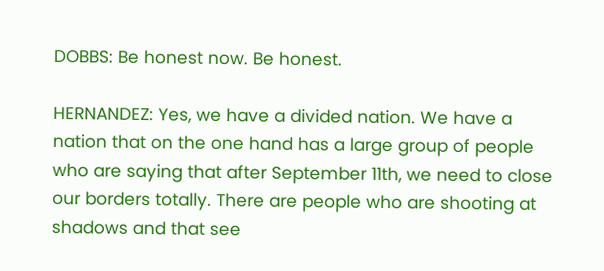DOBBS: Be honest now. Be honest.

HERNANDEZ: Yes, we have a divided nation. We have a nation that on the one hand has a large group of people who are saying that after September 11th, we need to close our borders totally. There are people who are shooting at shadows and that see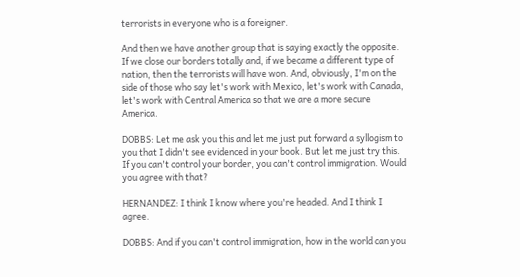terrorists in everyone who is a foreigner.

And then we have another group that is saying exactly the opposite. If we close our borders totally and, if we became a different type of nation, then the terrorists will have won. And, obviously, I'm on the side of those who say let's work with Mexico, let's work with Canada, let's work with Central America so that we are a more secure America.

DOBBS: Let me ask you this and let me just put forward a syllogism to you that I didn't see evidenced in your book. But let me just try this. If you can't control your border, you can't control immigration. Would you agree with that?

HERNANDEZ: I think I know where you're headed. And I think I agree.

DOBBS: And if you can't control immigration, how in the world can you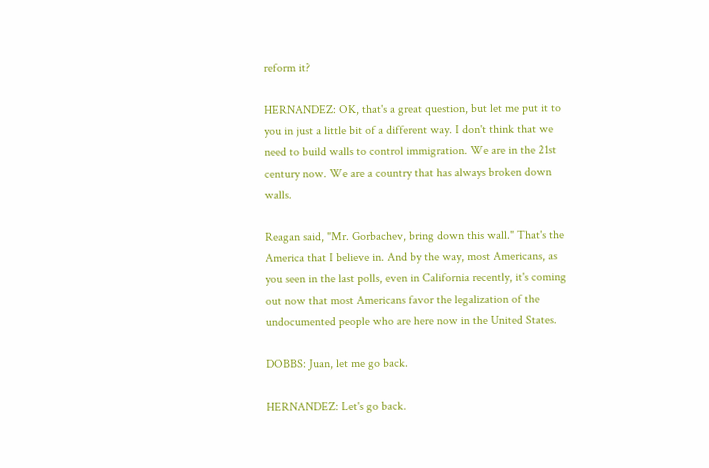reform it?

HERNANDEZ: OK, that's a great question, but let me put it to you in just a little bit of a different way. I don't think that we need to build walls to control immigration. We are in the 21st century now. We are a country that has always broken down walls.

Reagan said, "Mr. Gorbachev, bring down this wall." That's the America that I believe in. And by the way, most Americans, as you seen in the last polls, even in California recently, it's coming out now that most Americans favor the legalization of the undocumented people who are here now in the United States.

DOBBS: Juan, let me go back.

HERNANDEZ: Let's go back.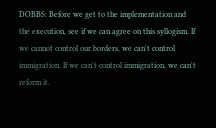DOBBS: Before we get to the implementation and the execution, see if we can agree on this syllogism. If we cannot control our borders, we can't control immigration. If we can't control immigration, we can't reform it.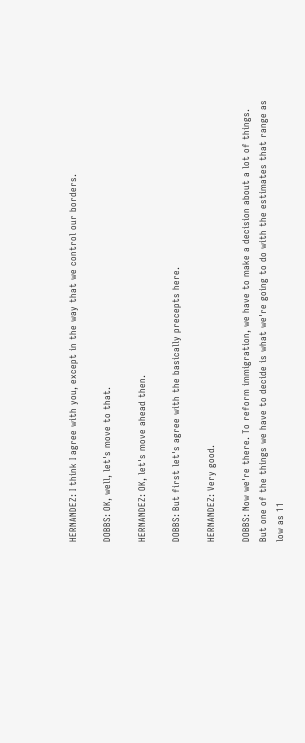HERNANDEZ: I think I agree with you, except in the way that we control our borders.

DOBBS: OK, well, let's move to that.

HERNANDEZ: OK, let's move ahead then.

DOBBS: But first let's agree with the basically precepts here.

HERNANDEZ: Very good.

DOBBS: Now we're there. To reform immigration, we have to make a decision about a lot of things. But one of the things we have to decide is what we're going to do with the estimates that range as low as 11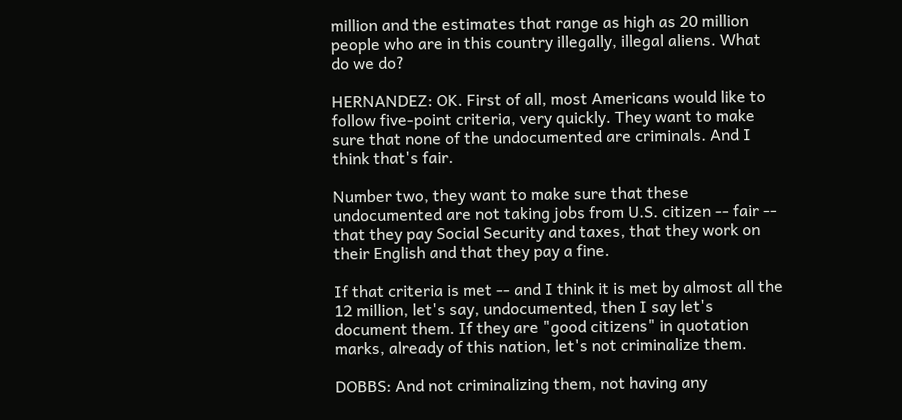million and the estimates that range as high as 20 million people who are in this country illegally, illegal aliens. What do we do?

HERNANDEZ: OK. First of all, most Americans would like to follow five-point criteria, very quickly. They want to make sure that none of the undocumented are criminals. And I think that's fair.

Number two, they want to make sure that these undocumented are not taking jobs from U.S. citizen -- fair -- that they pay Social Security and taxes, that they work on their English and that they pay a fine.

If that criteria is met -- and I think it is met by almost all the 12 million, let's say, undocumented, then I say let's document them. If they are "good citizens" in quotation marks, already of this nation, let's not criminalize them.

DOBBS: And not criminalizing them, not having any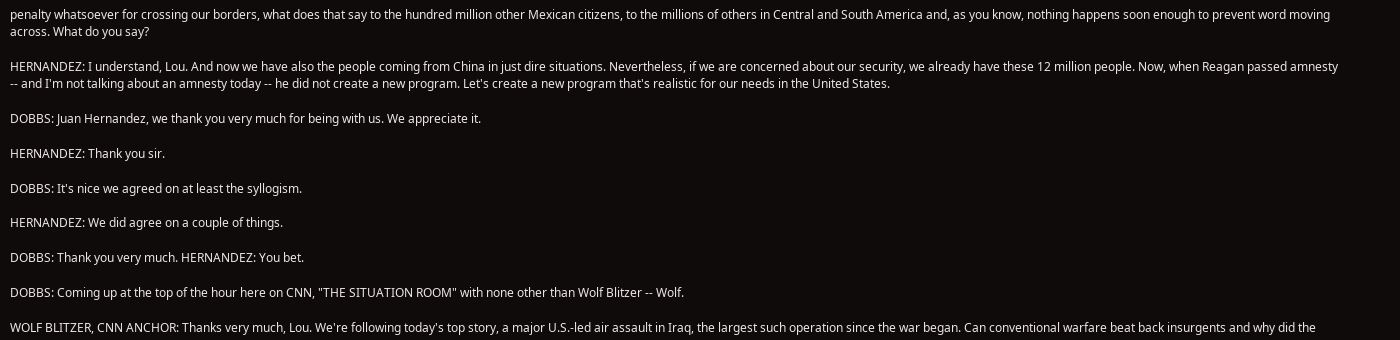penalty whatsoever for crossing our borders, what does that say to the hundred million other Mexican citizens, to the millions of others in Central and South America and, as you know, nothing happens soon enough to prevent word moving across. What do you say?

HERNANDEZ: I understand, Lou. And now we have also the people coming from China in just dire situations. Nevertheless, if we are concerned about our security, we already have these 12 million people. Now, when Reagan passed amnesty -- and I'm not talking about an amnesty today -- he did not create a new program. Let's create a new program that's realistic for our needs in the United States.

DOBBS: Juan Hernandez, we thank you very much for being with us. We appreciate it.

HERNANDEZ: Thank you sir.

DOBBS: It's nice we agreed on at least the syllogism.

HERNANDEZ: We did agree on a couple of things.

DOBBS: Thank you very much. HERNANDEZ: You bet.

DOBBS: Coming up at the top of the hour here on CNN, "THE SITUATION ROOM" with none other than Wolf Blitzer -- Wolf.

WOLF BLITZER, CNN ANCHOR: Thanks very much, Lou. We're following today's top story, a major U.S.-led air assault in Iraq, the largest such operation since the war began. Can conventional warfare beat back insurgents and why did the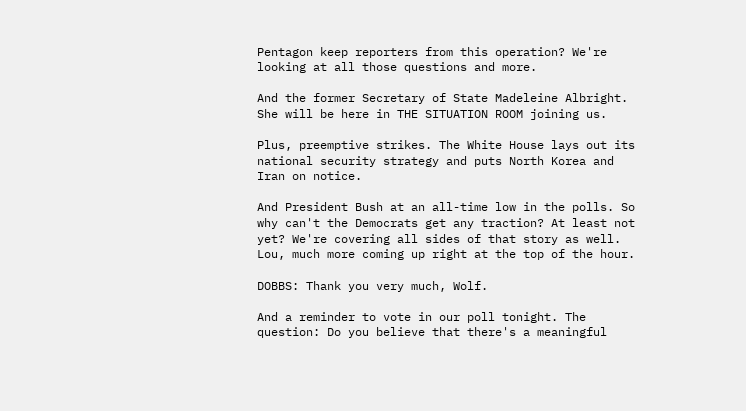Pentagon keep reporters from this operation? We're looking at all those questions and more.

And the former Secretary of State Madeleine Albright. She will be here in THE SITUATION ROOM joining us.

Plus, preemptive strikes. The White House lays out its national security strategy and puts North Korea and Iran on notice.

And President Bush at an all-time low in the polls. So why can't the Democrats get any traction? At least not yet? We're covering all sides of that story as well. Lou, much more coming up right at the top of the hour.

DOBBS: Thank you very much, Wolf.

And a reminder to vote in our poll tonight. The question: Do you believe that there's a meaningful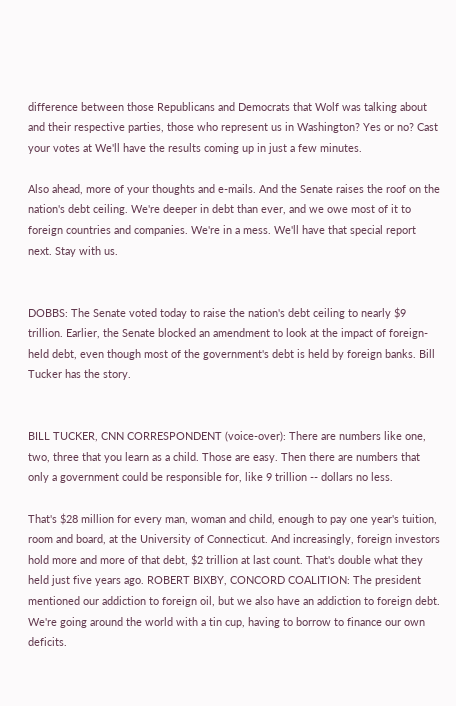difference between those Republicans and Democrats that Wolf was talking about and their respective parties, those who represent us in Washington? Yes or no? Cast your votes at We'll have the results coming up in just a few minutes.

Also ahead, more of your thoughts and e-mails. And the Senate raises the roof on the nation's debt ceiling. We're deeper in debt than ever, and we owe most of it to foreign countries and companies. We're in a mess. We'll have that special report next. Stay with us.


DOBBS: The Senate voted today to raise the nation's debt ceiling to nearly $9 trillion. Earlier, the Senate blocked an amendment to look at the impact of foreign-held debt, even though most of the government's debt is held by foreign banks. Bill Tucker has the story.


BILL TUCKER, CNN CORRESPONDENT (voice-over): There are numbers like one, two, three that you learn as a child. Those are easy. Then there are numbers that only a government could be responsible for, like 9 trillion -- dollars no less.

That's $28 million for every man, woman and child, enough to pay one year's tuition, room and board, at the University of Connecticut. And increasingly, foreign investors hold more and more of that debt, $2 trillion at last count. That's double what they held just five years ago. ROBERT BIXBY, CONCORD COALITION: The president mentioned our addiction to foreign oil, but we also have an addiction to foreign debt. We're going around the world with a tin cup, having to borrow to finance our own deficits.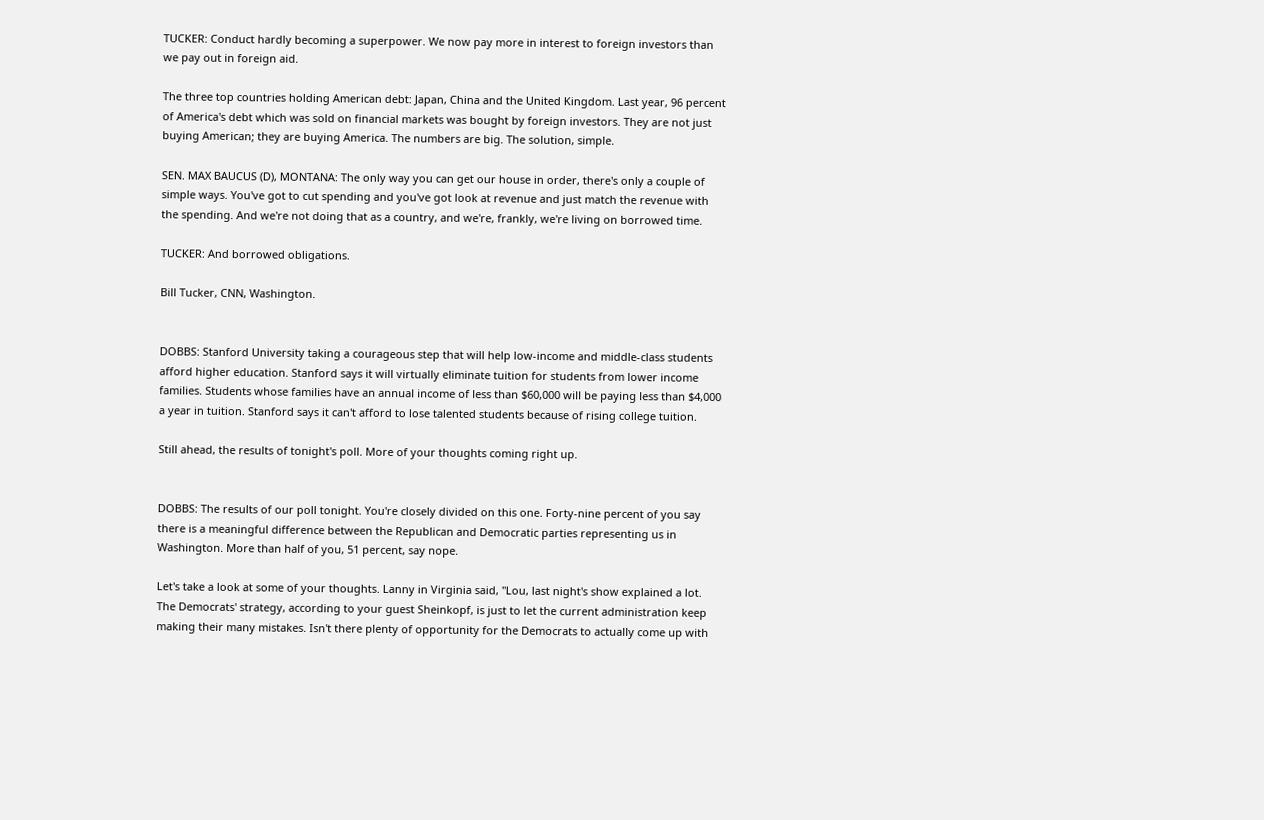TUCKER: Conduct hardly becoming a superpower. We now pay more in interest to foreign investors than we pay out in foreign aid.

The three top countries holding American debt: Japan, China and the United Kingdom. Last year, 96 percent of America's debt which was sold on financial markets was bought by foreign investors. They are not just buying American; they are buying America. The numbers are big. The solution, simple.

SEN. MAX BAUCUS (D), MONTANA: The only way you can get our house in order, there's only a couple of simple ways. You've got to cut spending and you've got look at revenue and just match the revenue with the spending. And we're not doing that as a country, and we're, frankly, we're living on borrowed time.

TUCKER: And borrowed obligations.

Bill Tucker, CNN, Washington.


DOBBS: Stanford University taking a courageous step that will help low-income and middle-class students afford higher education. Stanford says it will virtually eliminate tuition for students from lower income families. Students whose families have an annual income of less than $60,000 will be paying less than $4,000 a year in tuition. Stanford says it can't afford to lose talented students because of rising college tuition.

Still ahead, the results of tonight's poll. More of your thoughts coming right up.


DOBBS: The results of our poll tonight. You're closely divided on this one. Forty-nine percent of you say there is a meaningful difference between the Republican and Democratic parties representing us in Washington. More than half of you, 51 percent, say nope.

Let's take a look at some of your thoughts. Lanny in Virginia said, "Lou, last night's show explained a lot. The Democrats' strategy, according to your guest Sheinkopf, is just to let the current administration keep making their many mistakes. Isn't there plenty of opportunity for the Democrats to actually come up with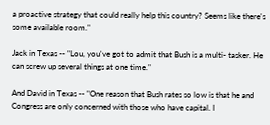a proactive strategy that could really help this country? Seems like there's some available room."

Jack in Texas -- "Lou, you've got to admit that Bush is a multi- tasker. He can screw up several things at one time."

And David in Texas -- "One reason that Bush rates so low is that he and Congress are only concerned with those who have capital. I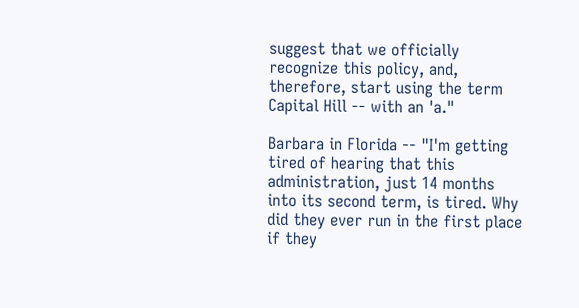suggest that we officially recognize this policy, and, therefore, start using the term Capital Hill -- with an 'a."

Barbara in Florida -- "I'm getting tired of hearing that this administration, just 14 months into its second term, is tired. Why did they ever run in the first place if they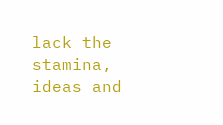lack the stamina, ideas and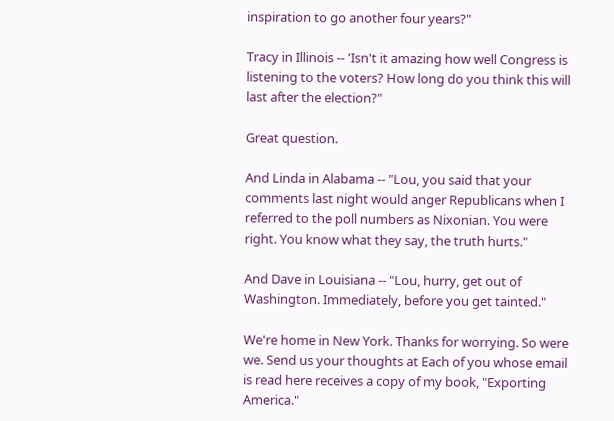inspiration to go another four years?"

Tracy in Illinois -- 'Isn't it amazing how well Congress is listening to the voters? How long do you think this will last after the election?"

Great question.

And Linda in Alabama -- "Lou, you said that your comments last night would anger Republicans when I referred to the poll numbers as Nixonian. You were right. You know what they say, the truth hurts."

And Dave in Louisiana -- "Lou, hurry, get out of Washington. Immediately, before you get tainted."

We're home in New York. Thanks for worrying. So were we. Send us your thoughts at Each of you whose email is read here receives a copy of my book, "Exporting America."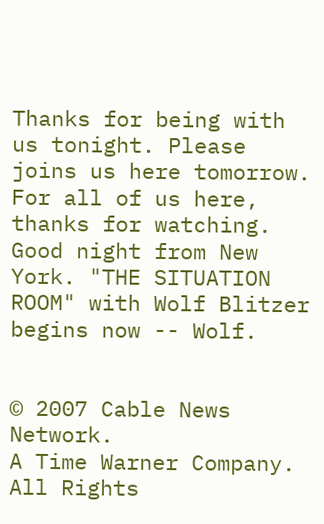Thanks for being with us tonight. Please joins us here tomorrow. For all of us here, thanks for watching. Good night from New York. "THE SITUATION ROOM" with Wolf Blitzer begins now -- Wolf.


© 2007 Cable News Network.
A Time Warner Company. All Rights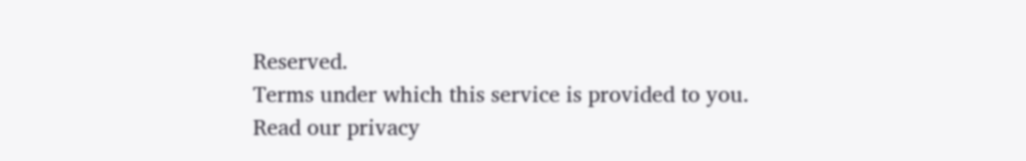Reserved.
Terms under which this service is provided to you.
Read our privacy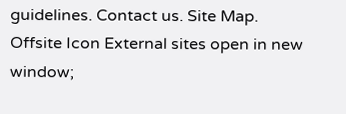guidelines. Contact us. Site Map.
Offsite Icon External sites open in new window;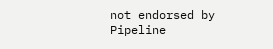not endorsed by
Pipeline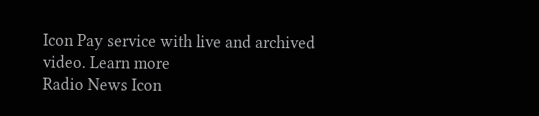Icon Pay service with live and archived video. Learn more
Radio News Icon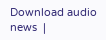Download audio news  |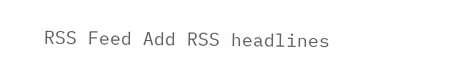RSS Feed Add RSS headlines